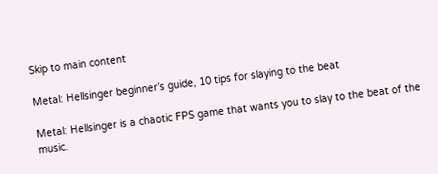Skip to main content

Metal: Hellsinger beginner’s guide, 10 tips for slaying to the beat

Metal: Hellsinger is a chaotic FPS game that wants you to slay to the beat of the music.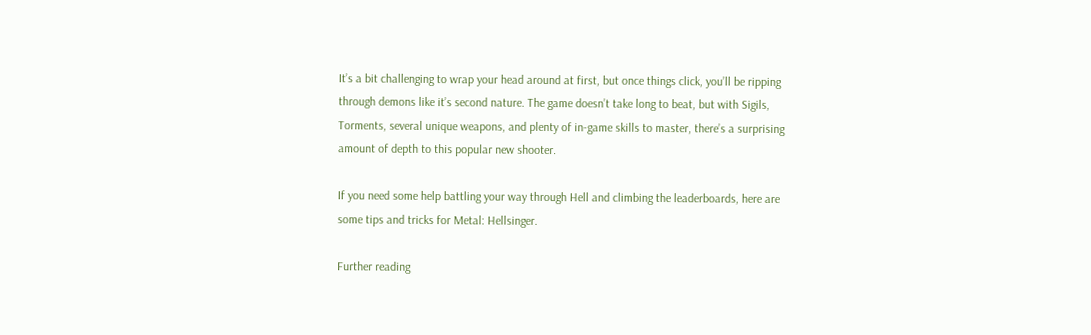It’s a bit challenging to wrap your head around at first, but once things click, you’ll be ripping through demons like it’s second nature. The game doesn’t take long to beat, but with Sigils, Torments, several unique weapons, and plenty of in-game skills to master, there’s a surprising amount of depth to this popular new shooter.

If you need some help battling your way through Hell and climbing the leaderboards, here are some tips and tricks for Metal: Hellsinger.

Further reading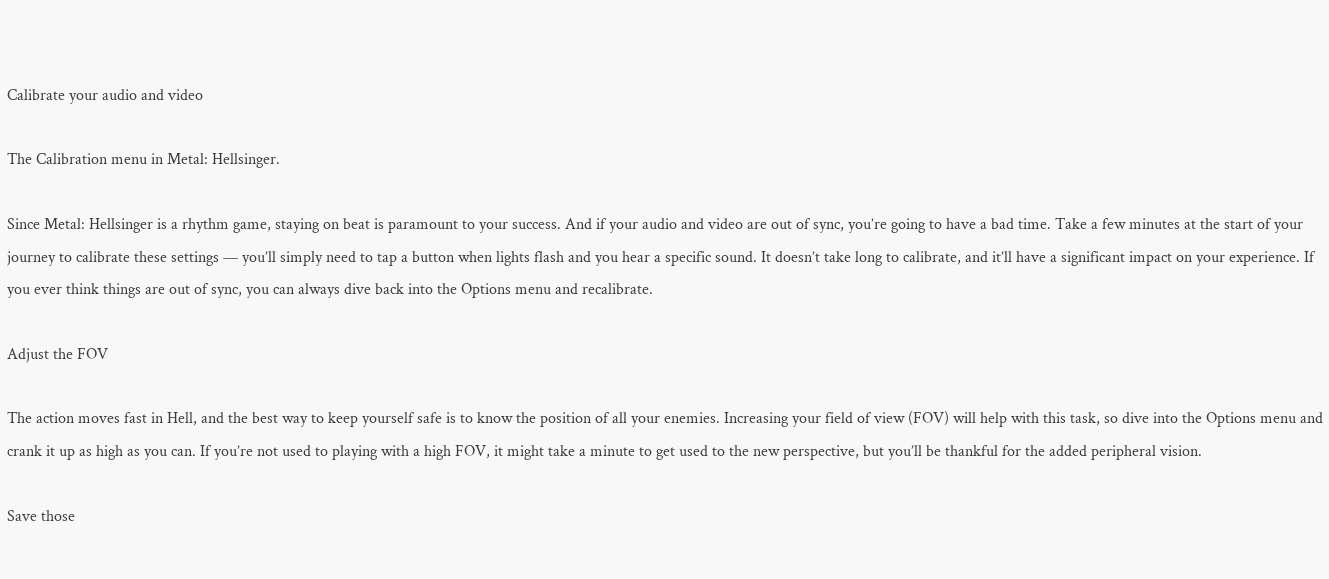Calibrate your audio and video

The Calibration menu in Metal: Hellsinger.

Since Metal: Hellsinger is a rhythm game, staying on beat is paramount to your success. And if your audio and video are out of sync, you’re going to have a bad time. Take a few minutes at the start of your journey to calibrate these settings — you’ll simply need to tap a button when lights flash and you hear a specific sound. It doesn’t take long to calibrate, and it’ll have a significant impact on your experience. If you ever think things are out of sync, you can always dive back into the Options menu and recalibrate.

Adjust the FOV

The action moves fast in Hell, and the best way to keep yourself safe is to know the position of all your enemies. Increasing your field of view (FOV) will help with this task, so dive into the Options menu and crank it up as high as you can. If you’re not used to playing with a high FOV, it might take a minute to get used to the new perspective, but you’ll be thankful for the added peripheral vision.

Save those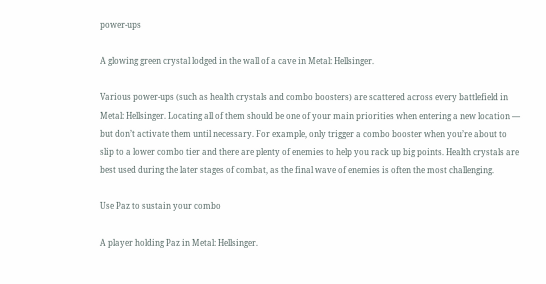power-ups

A glowing green crystal lodged in the wall of a cave in Metal: Hellsinger.

Various power-ups (such as health crystals and combo boosters) are scattered across every battlefield in Metal: Hellsinger. Locating all of them should be one of your main priorities when entering a new location — but don’t activate them until necessary. For example, only trigger a combo booster when you’re about to slip to a lower combo tier and there are plenty of enemies to help you rack up big points. Health crystals are best used during the later stages of combat, as the final wave of enemies is often the most challenging.

Use Paz to sustain your combo

A player holding Paz in Metal: Hellsinger.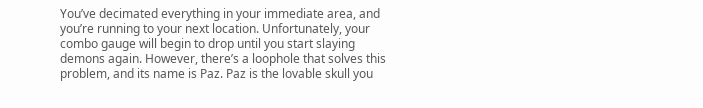You’ve decimated everything in your immediate area, and you’re running to your next location. Unfortunately, your combo gauge will begin to drop until you start slaying demons again. However, there’s a loophole that solves this problem, and its name is Paz. Paz is the lovable skull you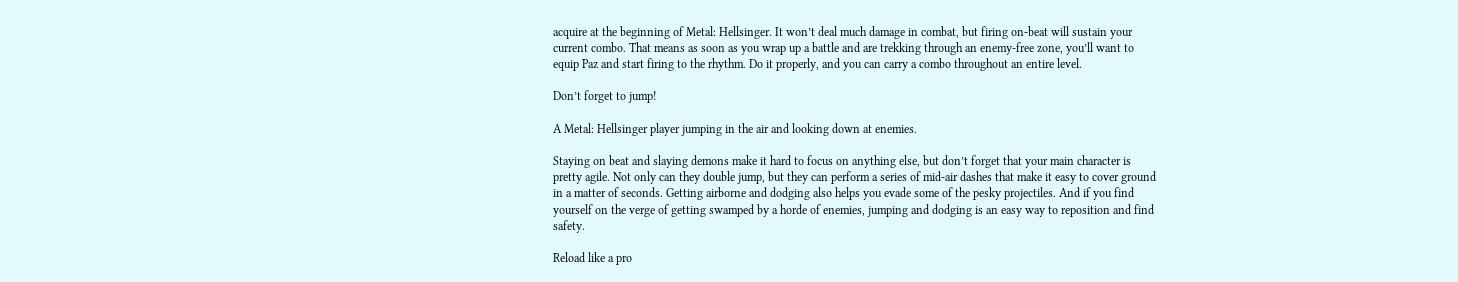acquire at the beginning of Metal: Hellsinger. It won’t deal much damage in combat, but firing on-beat will sustain your current combo. That means as soon as you wrap up a battle and are trekking through an enemy-free zone, you’ll want to equip Paz and start firing to the rhythm. Do it properly, and you can carry a combo throughout an entire level.

Don’t forget to jump!

A Metal: Hellsinger player jumping in the air and looking down at enemies.

Staying on beat and slaying demons make it hard to focus on anything else, but don’t forget that your main character is pretty agile. Not only can they double jump, but they can perform a series of mid-air dashes that make it easy to cover ground in a matter of seconds. Getting airborne and dodging also helps you evade some of the pesky projectiles. And if you find yourself on the verge of getting swamped by a horde of enemies, jumping and dodging is an easy way to reposition and find safety.

Reload like a pro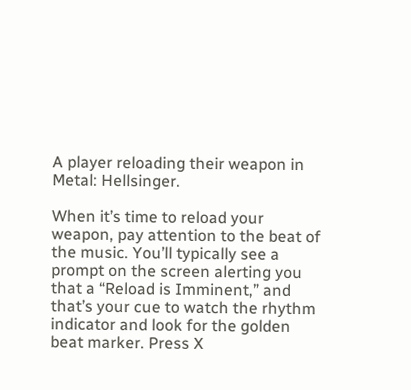A player reloading their weapon in Metal: Hellsinger.

When it’s time to reload your weapon, pay attention to the beat of the music. You’ll typically see a prompt on the screen alerting you that a “Reload is Imminent,” and that’s your cue to watch the rhythm indicator and look for the golden beat marker. Press X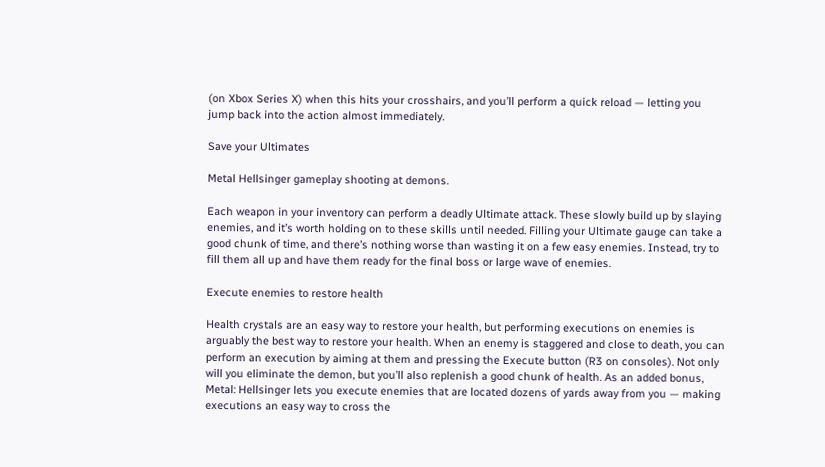(on Xbox Series X) when this hits your crosshairs, and you’ll perform a quick reload — letting you jump back into the action almost immediately.

Save your Ultimates

Metal Hellsinger gameplay shooting at demons.

Each weapon in your inventory can perform a deadly Ultimate attack. These slowly build up by slaying enemies, and it’s worth holding on to these skills until needed. Filling your Ultimate gauge can take a good chunk of time, and there’s nothing worse than wasting it on a few easy enemies. Instead, try to fill them all up and have them ready for the final boss or large wave of enemies.

Execute enemies to restore health

Health crystals are an easy way to restore your health, but performing executions on enemies is arguably the best way to restore your health. When an enemy is staggered and close to death, you can perform an execution by aiming at them and pressing the Execute button (R3 on consoles). Not only will you eliminate the demon, but you’ll also replenish a good chunk of health. As an added bonus, Metal: Hellsinger lets you execute enemies that are located dozens of yards away from you — making executions an easy way to cross the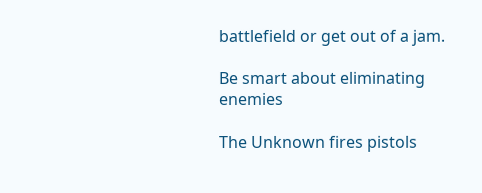battlefield or get out of a jam.

Be smart about eliminating enemies

The Unknown fires pistols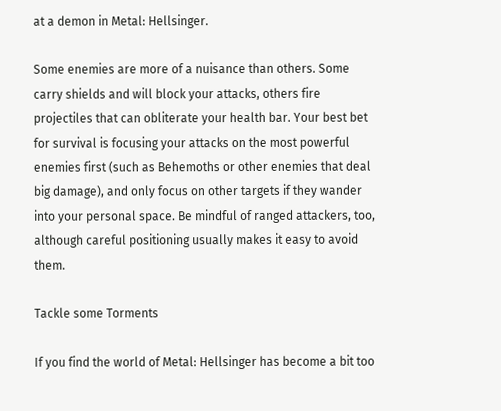at a demon in Metal: Hellsinger.

Some enemies are more of a nuisance than others. Some carry shields and will block your attacks, others fire projectiles that can obliterate your health bar. Your best bet for survival is focusing your attacks on the most powerful enemies first (such as Behemoths or other enemies that deal big damage), and only focus on other targets if they wander into your personal space. Be mindful of ranged attackers, too, although careful positioning usually makes it easy to avoid them.

Tackle some Torments

If you find the world of Metal: Hellsinger has become a bit too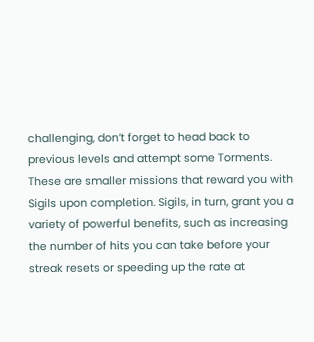challenging, don’t forget to head back to previous levels and attempt some Torments. These are smaller missions that reward you with Sigils upon completion. Sigils, in turn, grant you a variety of powerful benefits, such as increasing the number of hits you can take before your streak resets or speeding up the rate at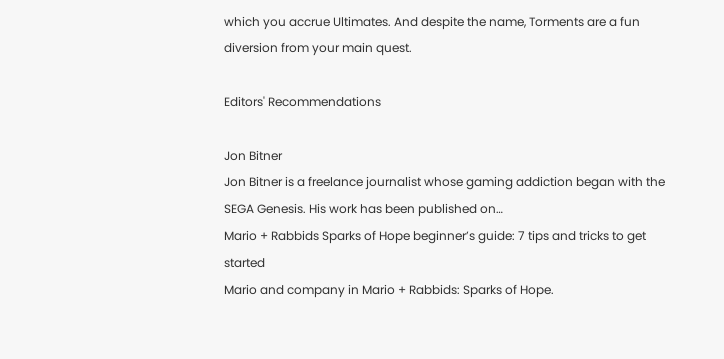which you accrue Ultimates. And despite the name, Torments are a fun diversion from your main quest.

Editors' Recommendations

Jon Bitner
Jon Bitner is a freelance journalist whose gaming addiction began with the SEGA Genesis. His work has been published on…
Mario + Rabbids Sparks of Hope beginner’s guide: 7 tips and tricks to get started
Mario and company in Mario + Rabbids: Sparks of Hope.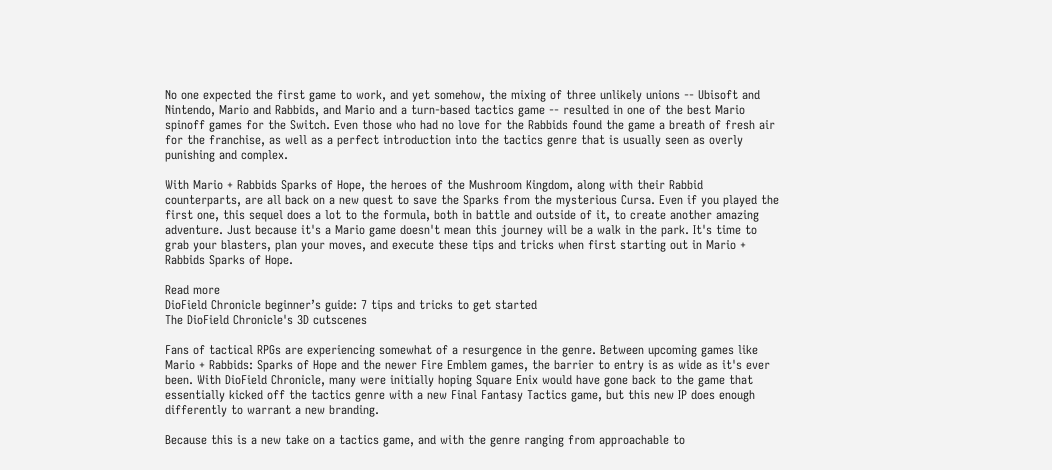No one expected the first game to work, and yet somehow, the mixing of three unlikely unions -- Ubisoft and Nintendo, Mario and Rabbids, and Mario and a turn-based tactics game -- resulted in one of the best Mario spinoff games for the Switch. Even those who had no love for the Rabbids found the game a breath of fresh air for the franchise, as well as a perfect introduction into the tactics genre that is usually seen as overly punishing and complex.

With Mario + Rabbids Sparks of Hope, the heroes of the Mushroom Kingdom, along with their Rabbid counterparts, are all back on a new quest to save the Sparks from the mysterious Cursa. Even if you played the first one, this sequel does a lot to the formula, both in battle and outside of it, to create another amazing adventure. Just because it's a Mario game doesn't mean this journey will be a walk in the park. It's time to grab your blasters, plan your moves, and execute these tips and tricks when first starting out in Mario + Rabbids Sparks of Hope.

Read more
DioField Chronicle beginner’s guide: 7 tips and tricks to get started
The DioField Chronicle's 3D cutscenes

Fans of tactical RPGs are experiencing somewhat of a resurgence in the genre. Between upcoming games like Mario + Rabbids: Sparks of Hope and the newer Fire Emblem games, the barrier to entry is as wide as it's ever been. With DioField Chronicle, many were initially hoping Square Enix would have gone back to the game that essentially kicked off the tactics genre with a new Final Fantasy Tactics game, but this new IP does enough differently to warrant a new branding.

Because this is a new take on a tactics game, and with the genre ranging from approachable to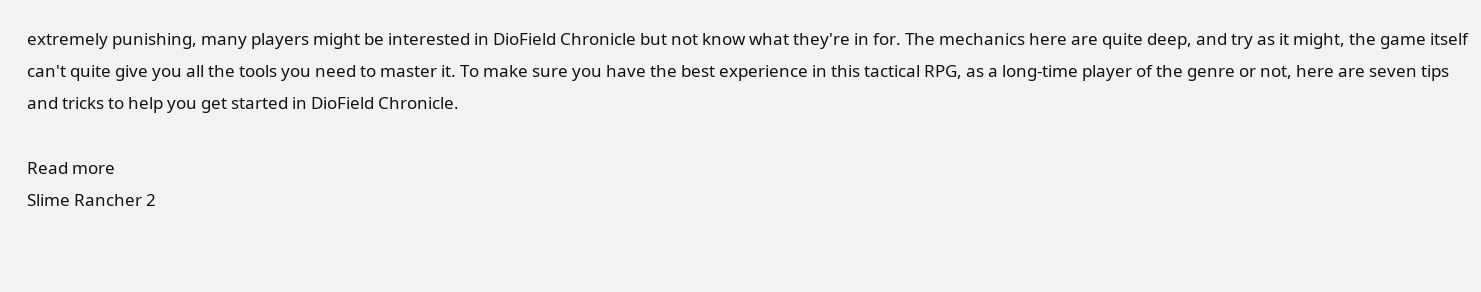extremely punishing, many players might be interested in DioField Chronicle but not know what they're in for. The mechanics here are quite deep, and try as it might, the game itself can't quite give you all the tools you need to master it. To make sure you have the best experience in this tactical RPG, as a long-time player of the genre or not, here are seven tips and tricks to help you get started in DioField Chronicle.

Read more
Slime Rancher 2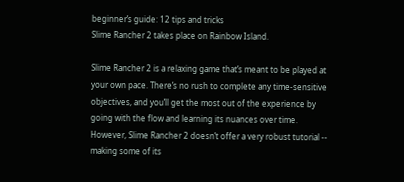beginner’s guide: 12 tips and tricks
Slime Rancher 2 takes place on Rainbow Island.

Slime Rancher 2 is a relaxing game that’s meant to be played at your own pace. There’s no rush to complete any time-sensitive objectives, and you’ll get the most out of the experience by going with the flow and learning its nuances over time. However, Slime Rancher 2 doesn’t offer a very robust tutorial -- making some of its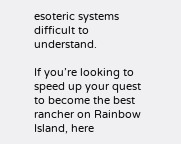esoteric systems difficult to understand.

If you’re looking to speed up your quest to become the best rancher on Rainbow Island, here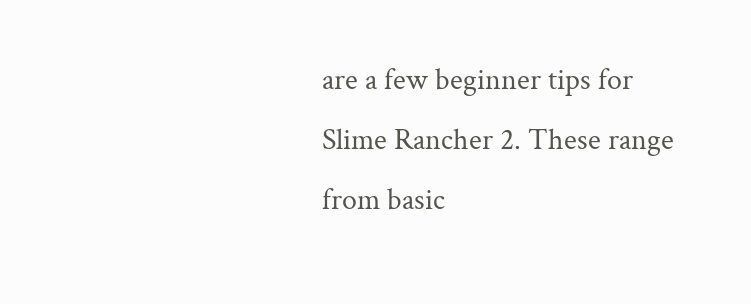are a few beginner tips for Slime Rancher 2. These range from basic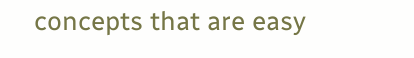concepts that are easy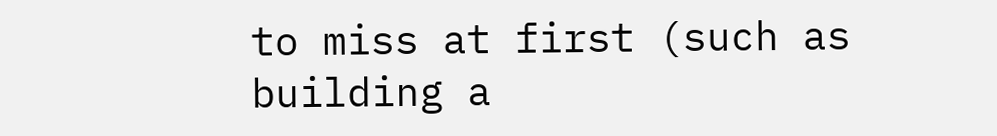to miss at first (such as building a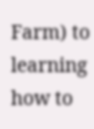Farm) to learning how to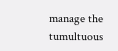manage the tumultuous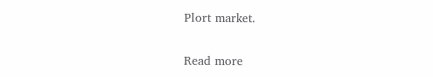Plort market.

Read more